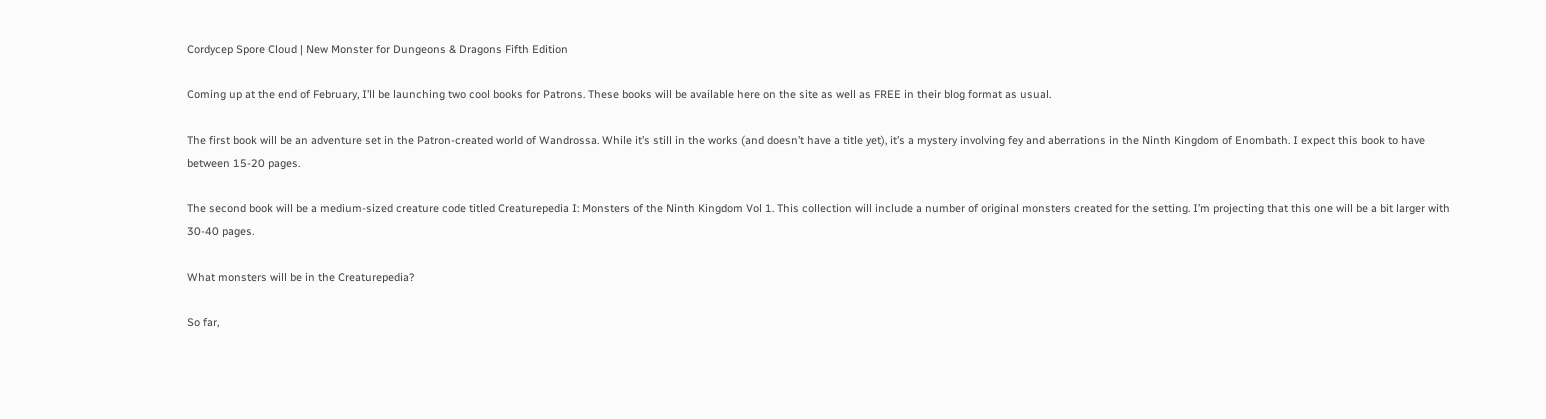Cordycep Spore Cloud | New Monster for Dungeons & Dragons Fifth Edition

Coming up at the end of February, I’ll be launching two cool books for Patrons. These books will be available here on the site as well as FREE in their blog format as usual.

The first book will be an adventure set in the Patron-created world of Wandrossa. While it’s still in the works (and doesn’t have a title yet), it’s a mystery involving fey and aberrations in the Ninth Kingdom of Enombath. I expect this book to have between 15-20 pages.

The second book will be a medium-sized creature code titled Creaturepedia I: Monsters of the Ninth Kingdom Vol 1. This collection will include a number of original monsters created for the setting. I’m projecting that this one will be a bit larger with 30-40 pages.

What monsters will be in the Creaturepedia?

So far,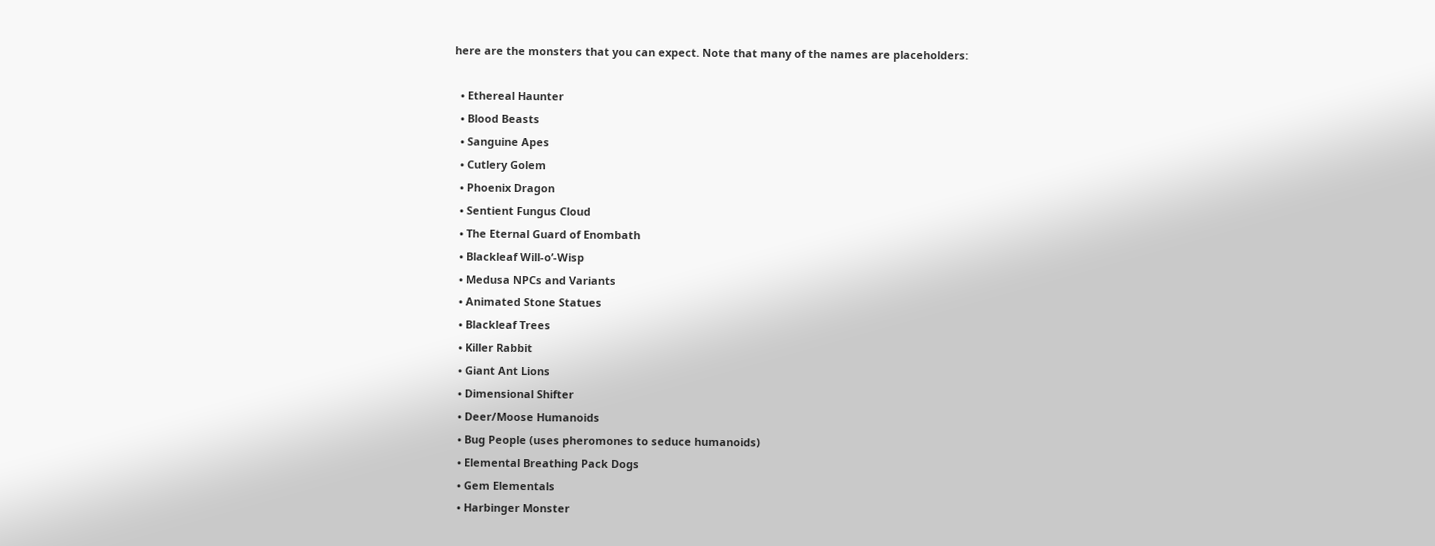here are the monsters that you can expect. Note that many of the names are placeholders:

  • Ethereal Haunter
  • Blood Beasts
  • Sanguine Apes
  • Cutlery Golem
  • Phoenix Dragon
  • Sentient Fungus Cloud
  • The Eternal Guard of Enombath
  • Blackleaf Will-o’-Wisp
  • Medusa NPCs and Variants
  • Animated Stone Statues
  • Blackleaf Trees
  • Killer Rabbit
  • Giant Ant Lions
  • Dimensional Shifter
  • Deer/Moose Humanoids
  • Bug People (uses pheromones to seduce humanoids)
  • Elemental Breathing Pack Dogs
  • Gem Elementals
  • Harbinger Monster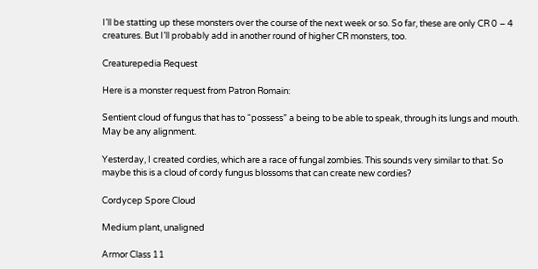I’ll be statting up these monsters over the course of the next week or so. So far, these are only CR 0 – 4 creatures. But I’ll probably add in another round of higher CR monsters, too.

Creaturepedia Request

Here is a monster request from Patron Romain:

Sentient cloud of fungus that has to “possess” a being to be able to speak, through its lungs and mouth. May be any alignment.

Yesterday, I created cordies, which are a race of fungal zombies. This sounds very similar to that. So maybe this is a cloud of cordy fungus blossoms that can create new cordies?

Cordycep Spore Cloud

Medium plant, unaligned

Armor Class 11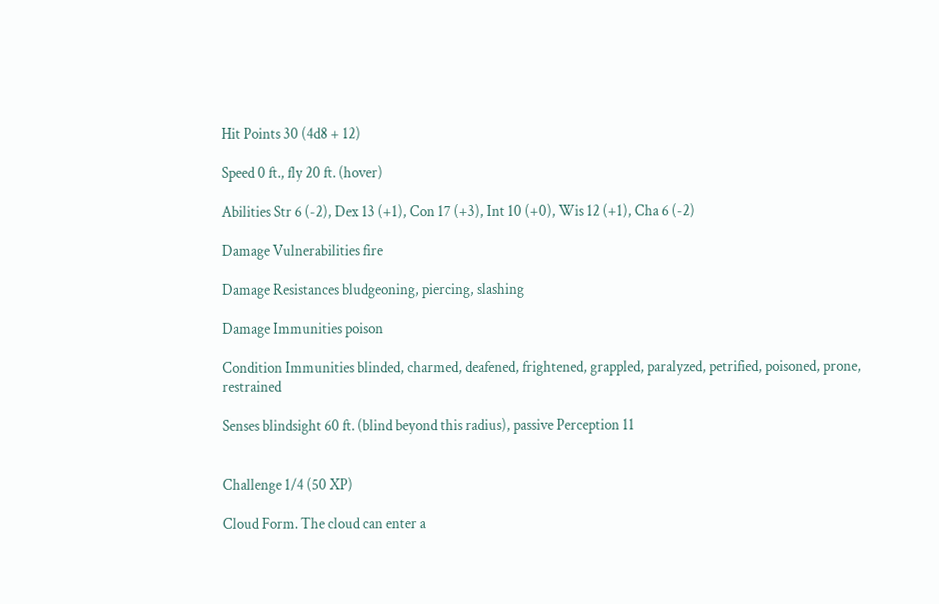Hit Points 30 (4d8 + 12)

Speed 0 ft., fly 20 ft. (hover)

Abilities Str 6 (-2), Dex 13 (+1), Con 17 (+3), Int 10 (+0), Wis 12 (+1), Cha 6 (-2)

Damage Vulnerabilities fire

Damage Resistances bludgeoning, piercing, slashing

Damage Immunities poison

Condition Immunities blinded, charmed, deafened, frightened, grappled, paralyzed, petrified, poisoned, prone, restrained

Senses blindsight 60 ft. (blind beyond this radius), passive Perception 11


Challenge 1/4 (50 XP)

Cloud Form. The cloud can enter a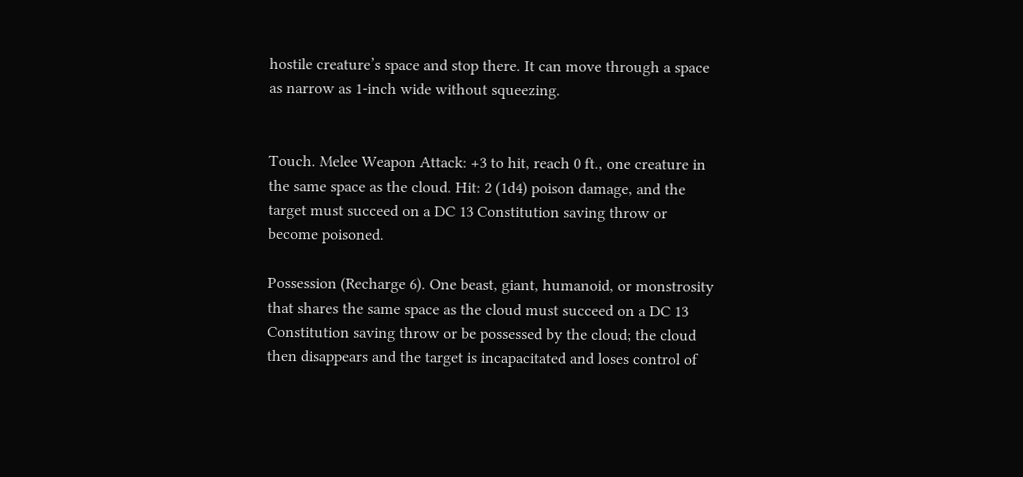hostile creature’s space and stop there. It can move through a space as narrow as 1-inch wide without squeezing.


Touch. Melee Weapon Attack: +3 to hit, reach 0 ft., one creature in the same space as the cloud. Hit: 2 (1d4) poison damage, and the target must succeed on a DC 13 Constitution saving throw or become poisoned.

Possession (Recharge 6). One beast, giant, humanoid, or monstrosity that shares the same space as the cloud must succeed on a DC 13 Constitution saving throw or be possessed by the cloud; the cloud then disappears and the target is incapacitated and loses control of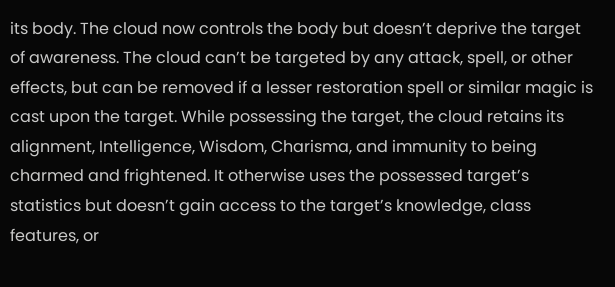its body. The cloud now controls the body but doesn’t deprive the target of awareness. The cloud can’t be targeted by any attack, spell, or other effects, but can be removed if a lesser restoration spell or similar magic is cast upon the target. While possessing the target, the cloud retains its alignment, Intelligence, Wisdom, Charisma, and immunity to being charmed and frightened. It otherwise uses the possessed target’s statistics but doesn’t gain access to the target’s knowledge, class features, or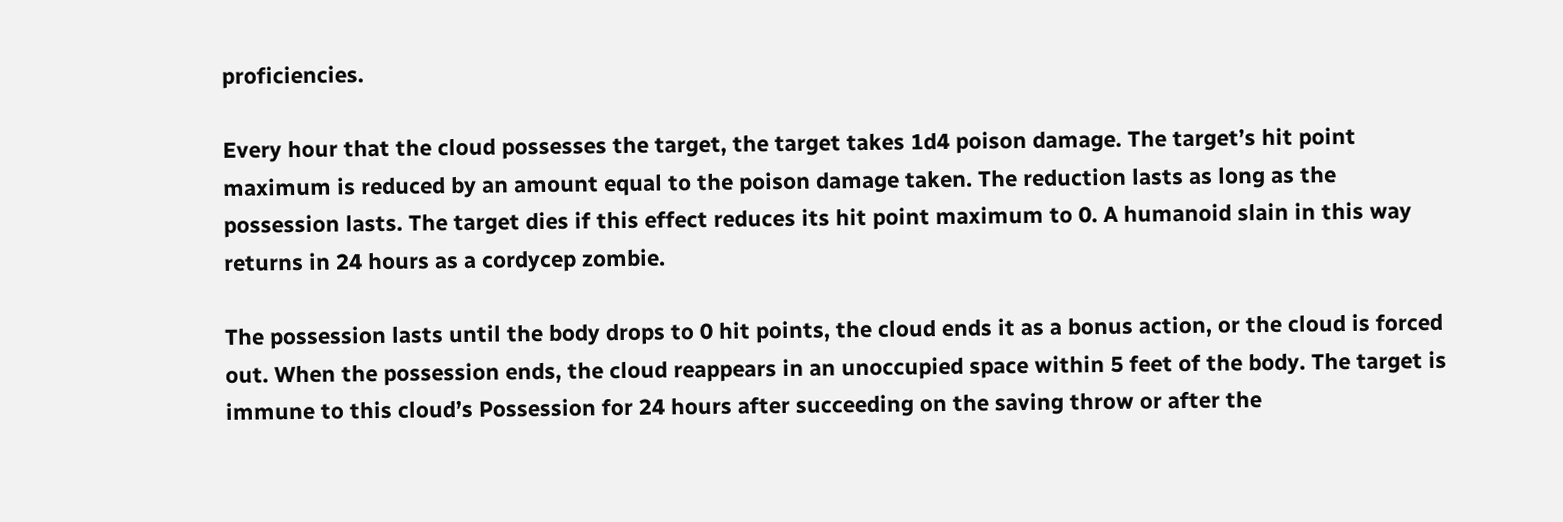proficiencies.

Every hour that the cloud possesses the target, the target takes 1d4 poison damage. The target’s hit point maximum is reduced by an amount equal to the poison damage taken. The reduction lasts as long as the possession lasts. The target dies if this effect reduces its hit point maximum to 0. A humanoid slain in this way returns in 24 hours as a cordycep zombie.

The possession lasts until the body drops to 0 hit points, the cloud ends it as a bonus action, or the cloud is forced out. When the possession ends, the cloud reappears in an unoccupied space within 5 feet of the body. The target is immune to this cloud’s Possession for 24 hours after succeeding on the saving throw or after the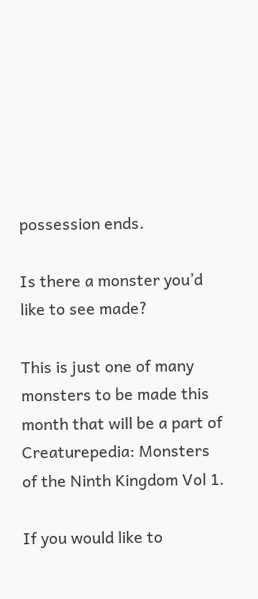possession ends.

Is there a monster you’d like to see made?

This is just one of many monsters to be made this month that will be a part of Creaturepedia: Monsters of the Ninth Kingdom Vol 1.

If you would like to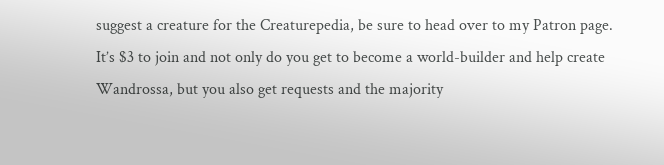suggest a creature for the Creaturepedia, be sure to head over to my Patron page. It’s $3 to join and not only do you get to become a world-builder and help create Wandrossa, but you also get requests and the majority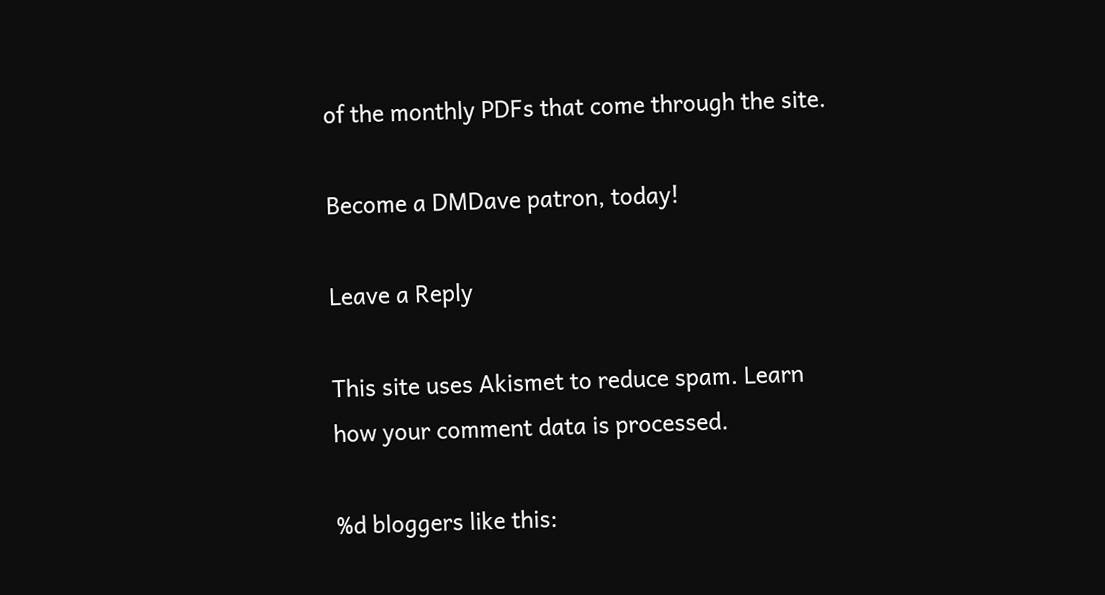of the monthly PDFs that come through the site.

Become a DMDave patron, today!

Leave a Reply

This site uses Akismet to reduce spam. Learn how your comment data is processed.

%d bloggers like this: